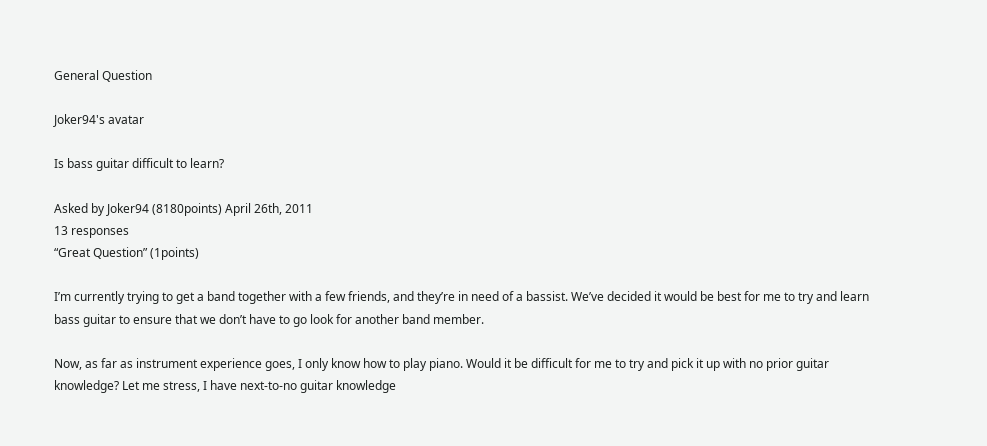General Question

Joker94's avatar

Is bass guitar difficult to learn?

Asked by Joker94 (8180points) April 26th, 2011
13 responses
“Great Question” (1points)

I’m currently trying to get a band together with a few friends, and they’re in need of a bassist. We’ve decided it would be best for me to try and learn bass guitar to ensure that we don’t have to go look for another band member.

Now, as far as instrument experience goes, I only know how to play piano. Would it be difficult for me to try and pick it up with no prior guitar knowledge? Let me stress, I have next-to-no guitar knowledge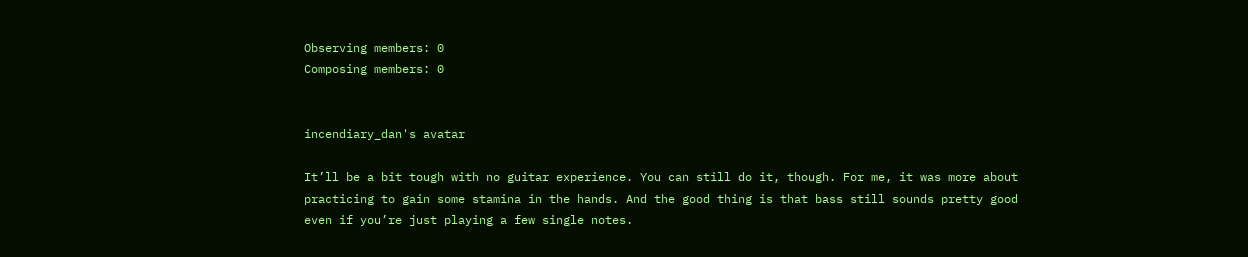Observing members: 0
Composing members: 0


incendiary_dan's avatar

It’ll be a bit tough with no guitar experience. You can still do it, though. For me, it was more about practicing to gain some stamina in the hands. And the good thing is that bass still sounds pretty good even if you’re just playing a few single notes.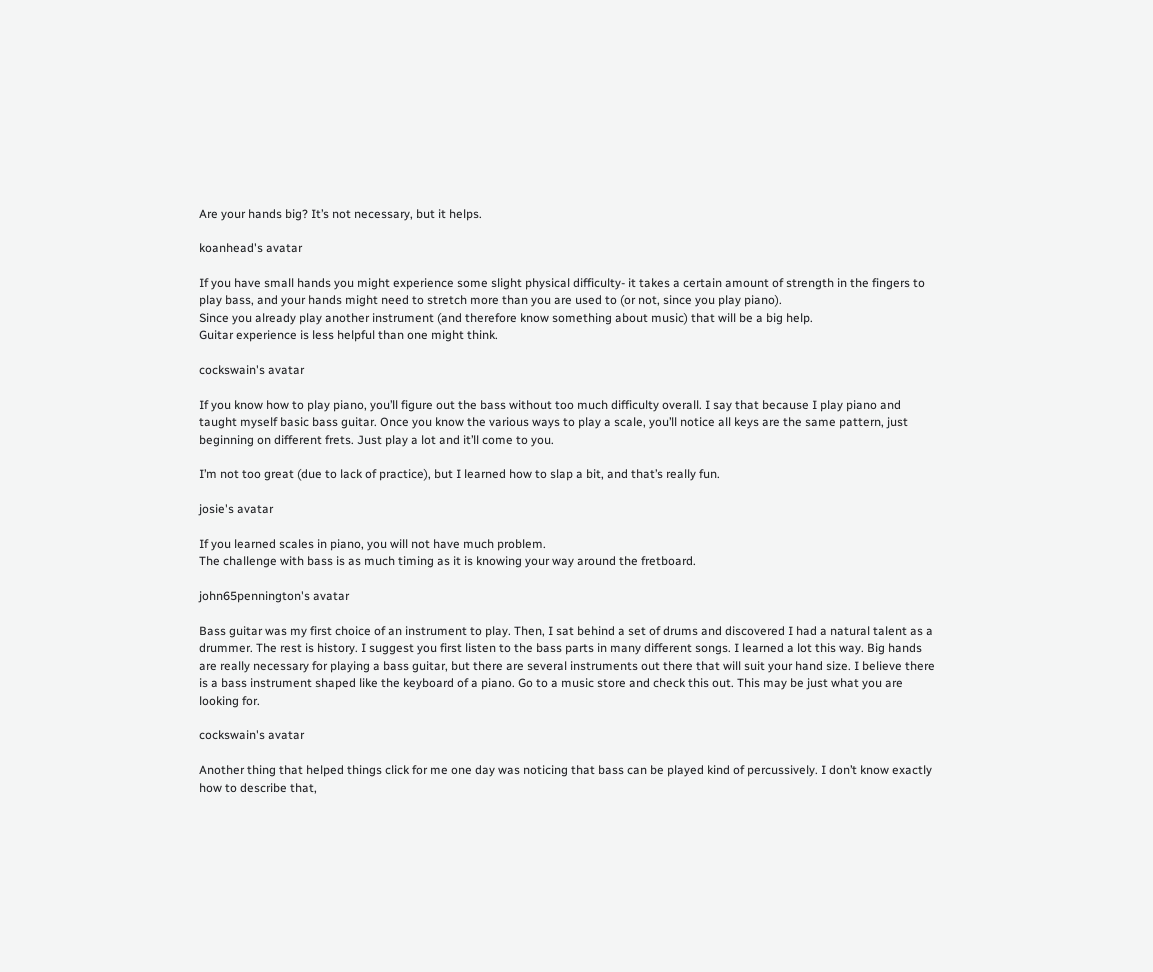Are your hands big? It’s not necessary, but it helps.

koanhead's avatar

If you have small hands you might experience some slight physical difficulty- it takes a certain amount of strength in the fingers to play bass, and your hands might need to stretch more than you are used to (or not, since you play piano).
Since you already play another instrument (and therefore know something about music) that will be a big help.
Guitar experience is less helpful than one might think.

cockswain's avatar

If you know how to play piano, you’ll figure out the bass without too much difficulty overall. I say that because I play piano and taught myself basic bass guitar. Once you know the various ways to play a scale, you’ll notice all keys are the same pattern, just beginning on different frets. Just play a lot and it’ll come to you.

I’m not too great (due to lack of practice), but I learned how to slap a bit, and that’s really fun.

josie's avatar

If you learned scales in piano, you will not have much problem.
The challenge with bass is as much timing as it is knowing your way around the fretboard.

john65pennington's avatar

Bass guitar was my first choice of an instrument to play. Then, I sat behind a set of drums and discovered I had a natural talent as a drummer. The rest is history. I suggest you first listen to the bass parts in many different songs. I learned a lot this way. Big hands are really necessary for playing a bass guitar, but there are several instruments out there that will suit your hand size. I believe there is a bass instrument shaped like the keyboard of a piano. Go to a music store and check this out. This may be just what you are looking for.

cockswain's avatar

Another thing that helped things click for me one day was noticing that bass can be played kind of percussively. I don’t know exactly how to describe that,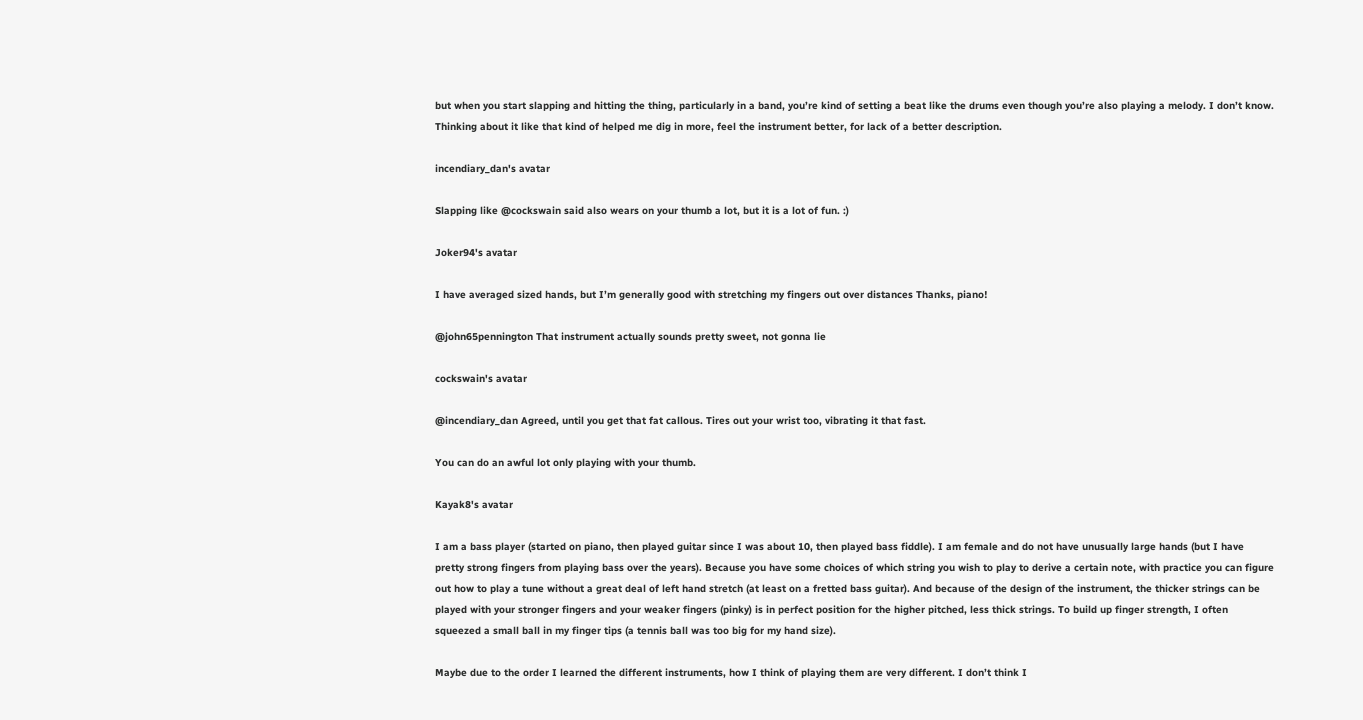but when you start slapping and hitting the thing, particularly in a band, you’re kind of setting a beat like the drums even though you’re also playing a melody. I don’t know. Thinking about it like that kind of helped me dig in more, feel the instrument better, for lack of a better description.

incendiary_dan's avatar

Slapping like @cockswain said also wears on your thumb a lot, but it is a lot of fun. :)

Joker94's avatar

I have averaged sized hands, but I’m generally good with stretching my fingers out over distances Thanks, piano!

@john65pennington That instrument actually sounds pretty sweet, not gonna lie

cockswain's avatar

@incendiary_dan Agreed, until you get that fat callous. Tires out your wrist too, vibrating it that fast.

You can do an awful lot only playing with your thumb.

Kayak8's avatar

I am a bass player (started on piano, then played guitar since I was about 10, then played bass fiddle). I am female and do not have unusually large hands (but I have pretty strong fingers from playing bass over the years). Because you have some choices of which string you wish to play to derive a certain note, with practice you can figure out how to play a tune without a great deal of left hand stretch (at least on a fretted bass guitar). And because of the design of the instrument, the thicker strings can be played with your stronger fingers and your weaker fingers (pinky) is in perfect position for the higher pitched, less thick strings. To build up finger strength, I often squeezed a small ball in my finger tips (a tennis ball was too big for my hand size).

Maybe due to the order I learned the different instruments, how I think of playing them are very different. I don’t think I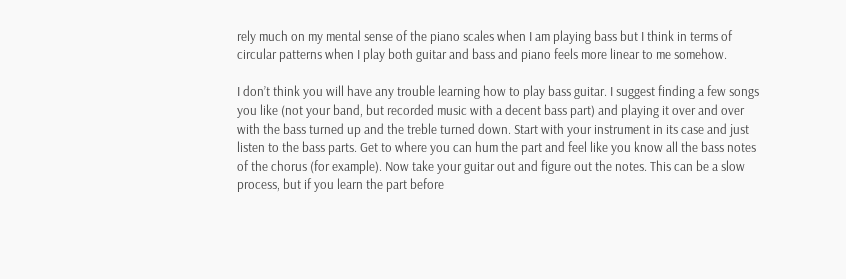rely much on my mental sense of the piano scales when I am playing bass but I think in terms of circular patterns when I play both guitar and bass and piano feels more linear to me somehow.

I don’t think you will have any trouble learning how to play bass guitar. I suggest finding a few songs you like (not your band, but recorded music with a decent bass part) and playing it over and over with the bass turned up and the treble turned down. Start with your instrument in its case and just listen to the bass parts. Get to where you can hum the part and feel like you know all the bass notes of the chorus (for example). Now take your guitar out and figure out the notes. This can be a slow process, but if you learn the part before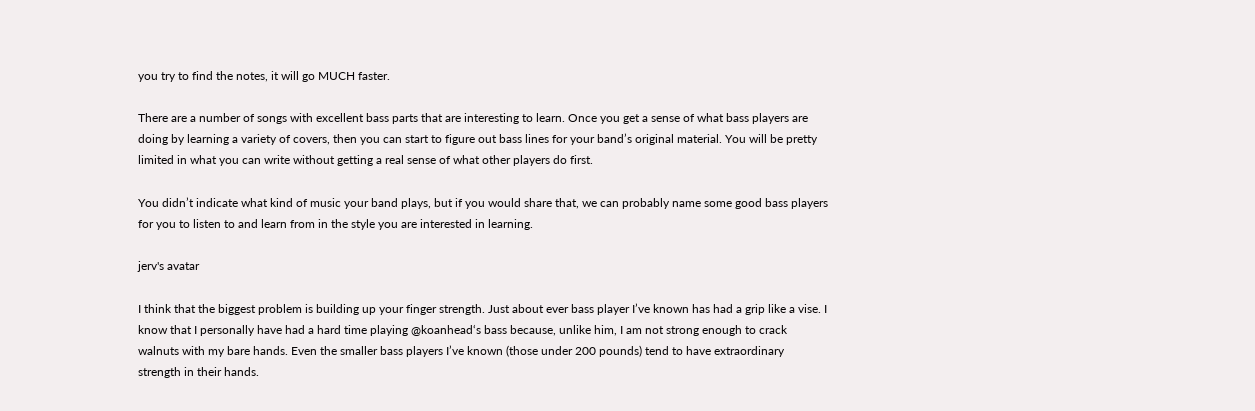you try to find the notes, it will go MUCH faster.

There are a number of songs with excellent bass parts that are interesting to learn. Once you get a sense of what bass players are doing by learning a variety of covers, then you can start to figure out bass lines for your band’s original material. You will be pretty limited in what you can write without getting a real sense of what other players do first.

You didn’t indicate what kind of music your band plays, but if you would share that, we can probably name some good bass players for you to listen to and learn from in the style you are interested in learning.

jerv's avatar

I think that the biggest problem is building up your finger strength. Just about ever bass player I’ve known has had a grip like a vise. I know that I personally have had a hard time playing @koanhead‘s bass because, unlike him, I am not strong enough to crack walnuts with my bare hands. Even the smaller bass players I’ve known (those under 200 pounds) tend to have extraordinary strength in their hands.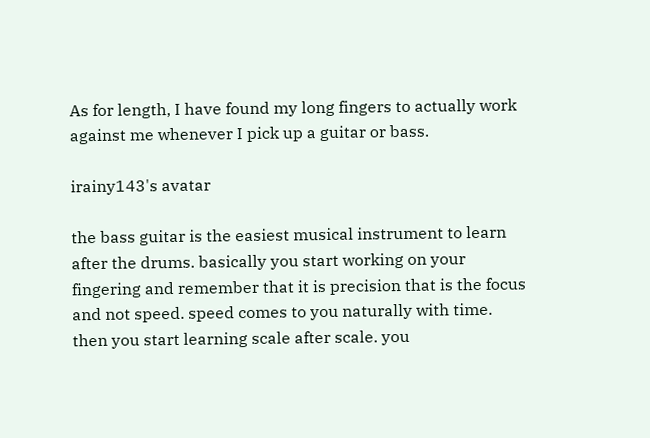As for length, I have found my long fingers to actually work against me whenever I pick up a guitar or bass.

irainy143's avatar

the bass guitar is the easiest musical instrument to learn after the drums. basically you start working on your fingering and remember that it is precision that is the focus and not speed. speed comes to you naturally with time. then you start learning scale after scale. you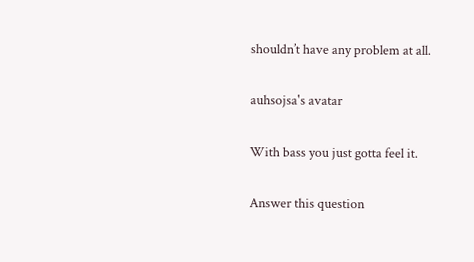shouldn’t have any problem at all.

auhsojsa's avatar

With bass you just gotta feel it.

Answer this question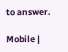to answer.

Mobile |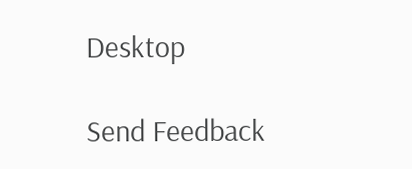Desktop

Send Feedback